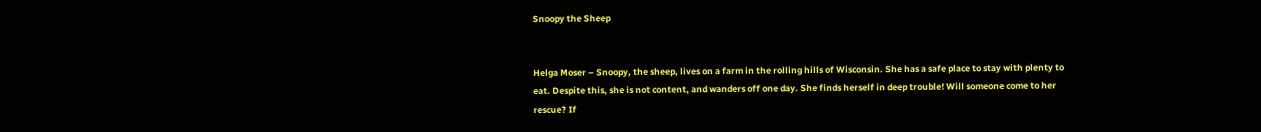Snoopy the Sheep


Helga Moser – Snoopy, the sheep, lives on a farm in the rolling hills of Wisconsin. She has a safe place to stay with plenty to eat. Despite this, she is not content, and wanders off one day. She finds herself in deep trouble! Will someone come to her rescue? If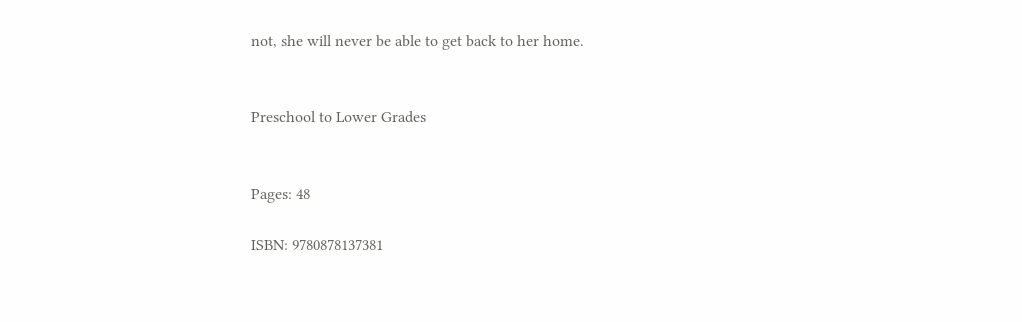not, she will never be able to get back to her home.


Preschool to Lower Grades


Pages: 48

ISBN: 9780878137381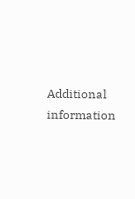Additional information